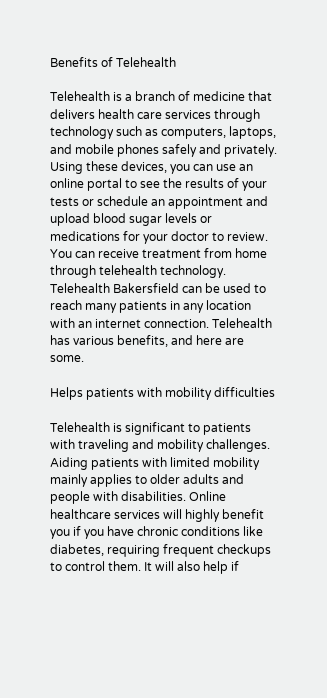Benefits of Telehealth

Telehealth is a branch of medicine that delivers health care services through technology such as computers, laptops, and mobile phones safely and privately. Using these devices, you can use an online portal to see the results of your tests or schedule an appointment and upload blood sugar levels or medications for your doctor to review. You can receive treatment from home through telehealth technology. Telehealth Bakersfield can be used to reach many patients in any location with an internet connection. Telehealth has various benefits, and here are some.

Helps patients with mobility difficulties

Telehealth is significant to patients with traveling and mobility challenges. Aiding patients with limited mobility mainly applies to older adults and people with disabilities. Online healthcare services will highly benefit you if you have chronic conditions like diabetes, requiring frequent checkups to control them. It will also help if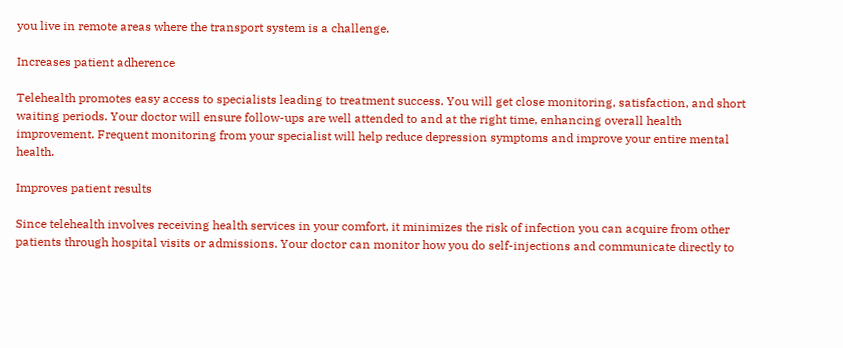you live in remote areas where the transport system is a challenge.

Increases patient adherence

Telehealth promotes easy access to specialists leading to treatment success. You will get close monitoring, satisfaction, and short waiting periods. Your doctor will ensure follow-ups are well attended to and at the right time, enhancing overall health improvement. Frequent monitoring from your specialist will help reduce depression symptoms and improve your entire mental health.

Improves patient results

Since telehealth involves receiving health services in your comfort, it minimizes the risk of infection you can acquire from other patients through hospital visits or admissions. Your doctor can monitor how you do self-injections and communicate directly to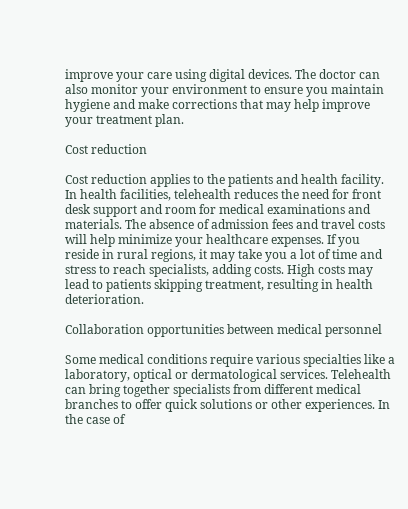improve your care using digital devices. The doctor can also monitor your environment to ensure you maintain hygiene and make corrections that may help improve your treatment plan.

Cost reduction

Cost reduction applies to the patients and health facility. In health facilities, telehealth reduces the need for front desk support and room for medical examinations and materials. The absence of admission fees and travel costs will help minimize your healthcare expenses. If you reside in rural regions, it may take you a lot of time and stress to reach specialists, adding costs. High costs may lead to patients skipping treatment, resulting in health deterioration.

Collaboration opportunities between medical personnel

Some medical conditions require various specialties like a laboratory, optical or dermatological services. Telehealth can bring together specialists from different medical branches to offer quick solutions or other experiences. In the case of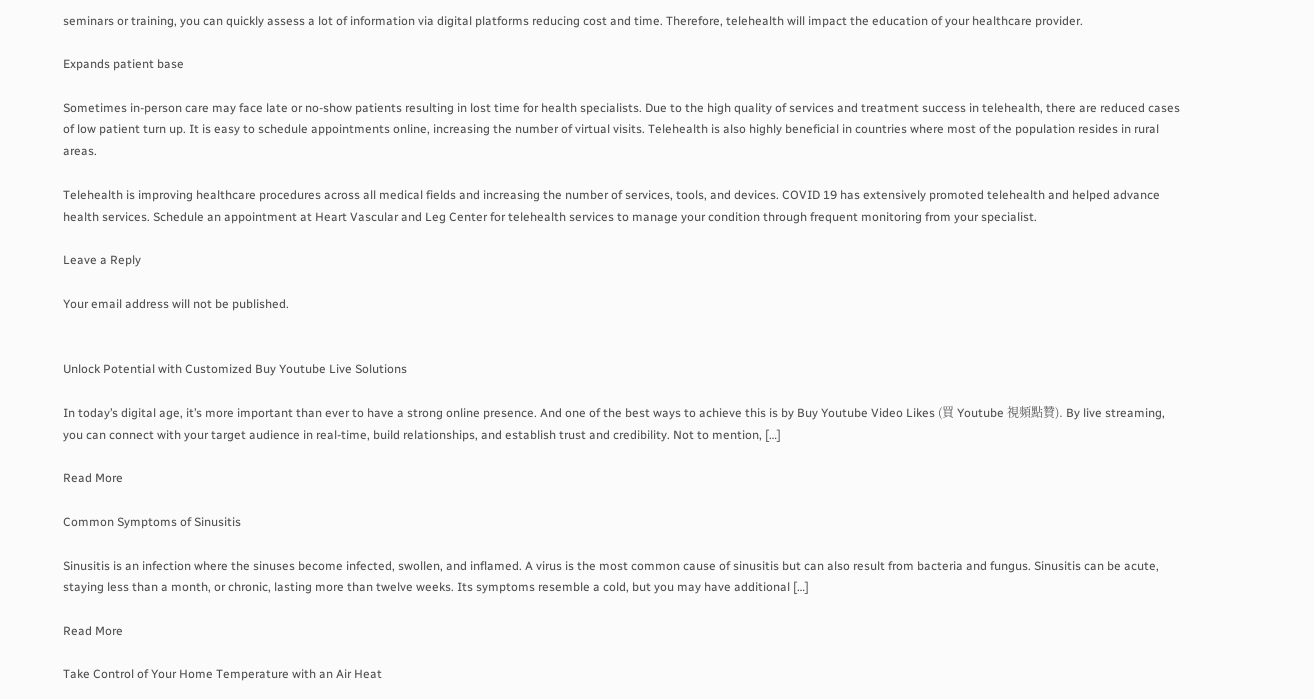seminars or training, you can quickly assess a lot of information via digital platforms reducing cost and time. Therefore, telehealth will impact the education of your healthcare provider.

Expands patient base

Sometimes in-person care may face late or no-show patients resulting in lost time for health specialists. Due to the high quality of services and treatment success in telehealth, there are reduced cases of low patient turn up. It is easy to schedule appointments online, increasing the number of virtual visits. Telehealth is also highly beneficial in countries where most of the population resides in rural areas.

Telehealth is improving healthcare procedures across all medical fields and increasing the number of services, tools, and devices. COVID 19 has extensively promoted telehealth and helped advance health services. Schedule an appointment at Heart Vascular and Leg Center for telehealth services to manage your condition through frequent monitoring from your specialist.

Leave a Reply

Your email address will not be published.


Unlock Potential with Customized Buy Youtube Live Solutions

In today’s digital age, it’s more important than ever to have a strong online presence. And one of the best ways to achieve this is by Buy Youtube Video Likes (買 Youtube 視頻點贊). By live streaming, you can connect with your target audience in real-time, build relationships, and establish trust and credibility. Not to mention, […]

Read More

Common Symptoms of Sinusitis

Sinusitis is an infection where the sinuses become infected, swollen, and inflamed. A virus is the most common cause of sinusitis but can also result from bacteria and fungus. Sinusitis can be acute, staying less than a month, or chronic, lasting more than twelve weeks. Its symptoms resemble a cold, but you may have additional […]

Read More

Take Control of Your Home Temperature with an Air Heat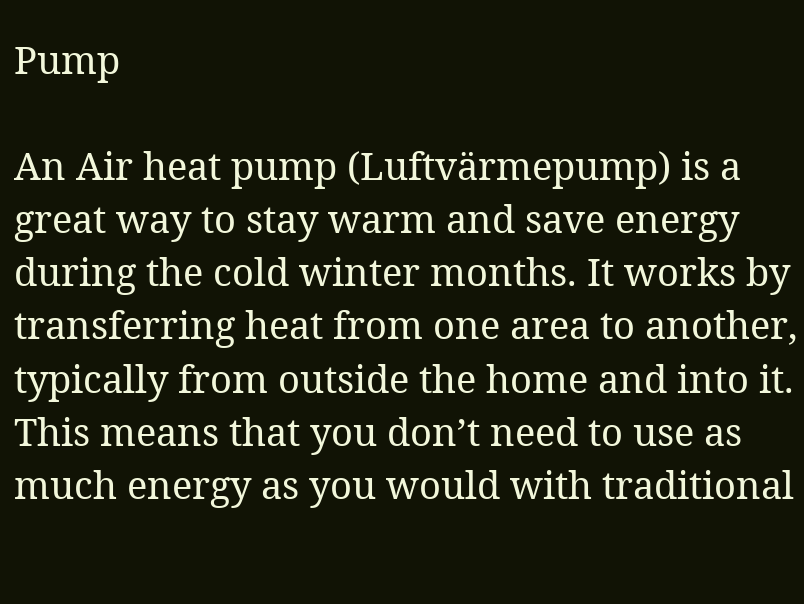Pump

An Air heat pump (Luftvärmepump) is a great way to stay warm and save energy during the cold winter months. It works by transferring heat from one area to another, typically from outside the home and into it. This means that you don’t need to use as much energy as you would with traditional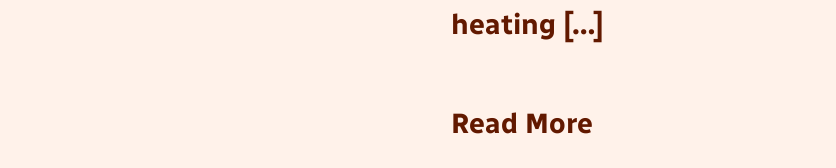heating […]

Read More